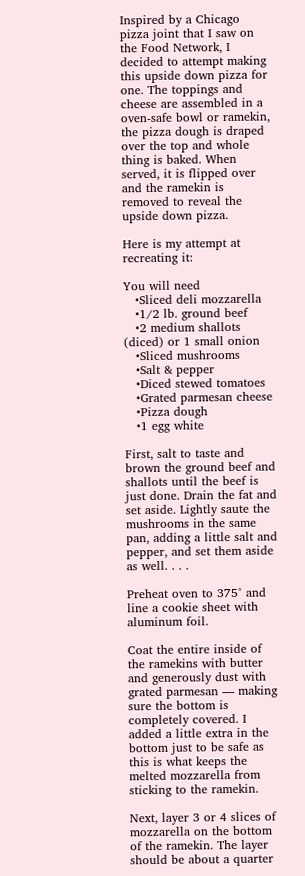Inspired by a Chicago pizza joint that I saw on the Food Network, I decided to attempt making this upside down pizza for one. The toppings and cheese are assembled in a oven-safe bowl or ramekin, the pizza dough is draped over the top and whole thing is baked. When served, it is flipped over and the ramekin is removed to reveal the upside down pizza.

Here is my attempt at recreating it:

You will need
   •Sliced deli mozzarella
   •1/2 lb. ground beef
   •2 medium shallots (diced) or 1 small onion
   •Sliced mushrooms
   •Salt & pepper
   •Diced stewed tomatoes
   •Grated parmesan cheese
   •Pizza dough
   •1 egg white

First, salt to taste and brown the ground beef and shallots until the beef is just done. Drain the fat and set aside. Lightly saute the mushrooms in the same pan, adding a little salt and pepper, and set them aside as well. . . .

Preheat oven to 375° and line a cookie sheet with aluminum foil.

Coat the entire inside of the ramekins with butter and generously dust with grated parmesan — making sure the bottom is completely covered. I added a little extra in the bottom just to be safe as this is what keeps the melted mozzarella from sticking to the ramekin.

Next, layer 3 or 4 slices of mozzarella on the bottom of the ramekin. The layer should be about a quarter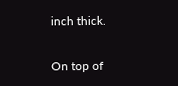inch thick.

On top of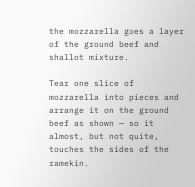the mozzarella goes a layer of the ground beef and shallot mixture.

Tear one slice of mozzarella into pieces and arrange it on the ground beef as shown — so it almost, but not quite, touches the sides of the ramekin.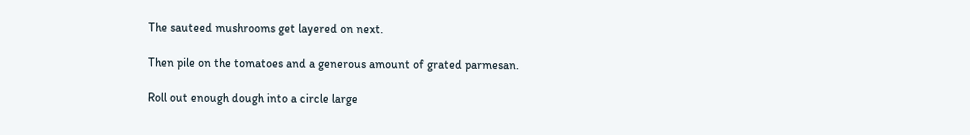The sauteed mushrooms get layered on next.

Then pile on the tomatoes and a generous amount of grated parmesan.

Roll out enough dough into a circle large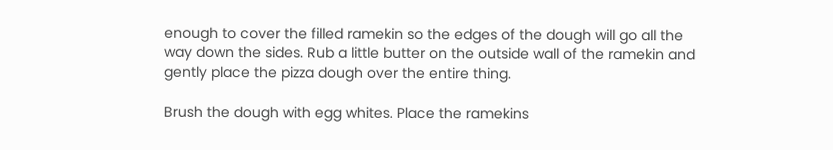enough to cover the filled ramekin so the edges of the dough will go all the way down the sides. Rub a little butter on the outside wall of the ramekin and gently place the pizza dough over the entire thing.

Brush the dough with egg whites. Place the ramekins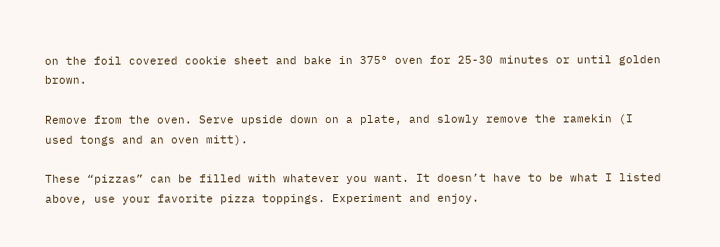on the foil covered cookie sheet and bake in 375° oven for 25-30 minutes or until golden brown.

Remove from the oven. Serve upside down on a plate, and slowly remove the ramekin (I used tongs and an oven mitt).

These “pizzas” can be filled with whatever you want. It doesn’t have to be what I listed above, use your favorite pizza toppings. Experiment and enjoy.